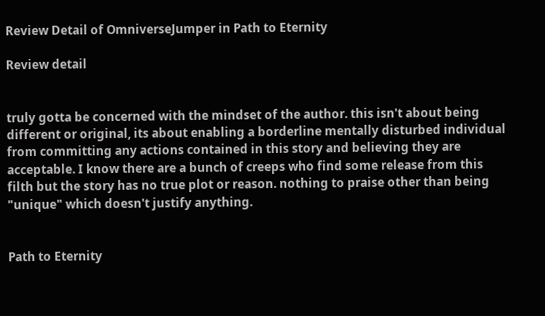Review Detail of OmniverseJumper in Path to Eternity

Review detail


truly gotta be concerned with the mindset of the author. this isn't about being different or original, its about enabling a borderline mentally disturbed individual from committing any actions contained in this story and believing they are acceptable. I know there are a bunch of creeps who find some release from this filth but the story has no true plot or reason. nothing to praise other than being "unique" which doesn't justify anything.


Path to Eternity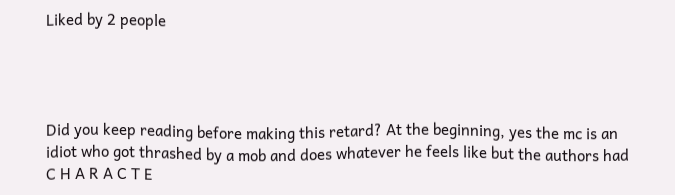Liked by 2 people




Did you keep reading before making this retard? At the beginning, yes the mc is an idiot who got thrashed by a mob and does whatever he feels like but the authors had C H A R A C T E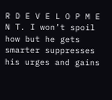R D E V E L O P M E N T. I won’t spoil how but he gets smarter suppresses his urges and gains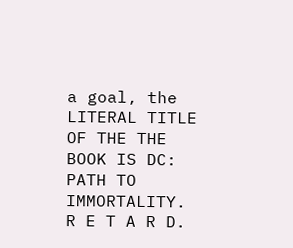a goal, the LITERAL TITLE OF THE THE BOOK IS DC: PATH TO IMMORTALITY. R E T A R D.